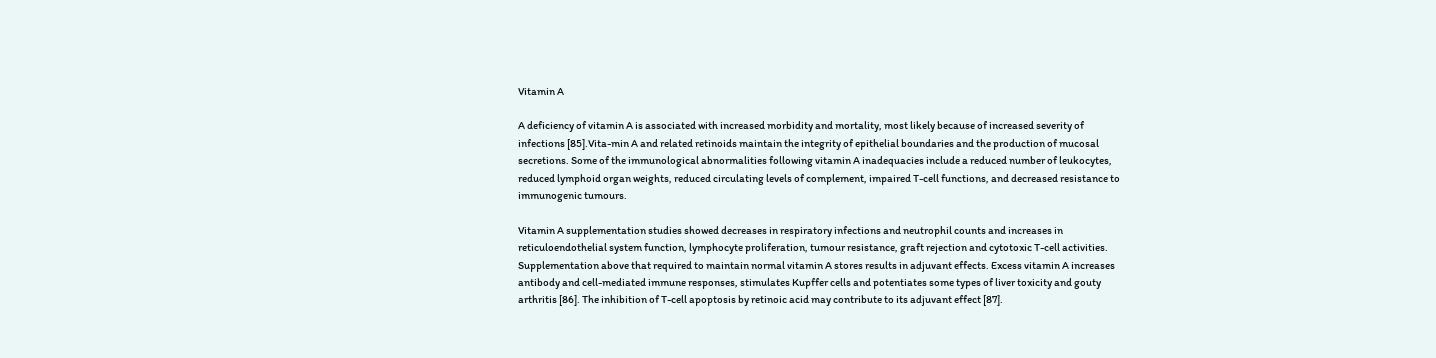Vitamin A

A deficiency of vitamin A is associated with increased morbidity and mortality, most likely because of increased severity of infections [85].Vita-min A and related retinoids maintain the integrity of epithelial boundaries and the production of mucosal secretions. Some of the immunological abnormalities following vitamin A inadequacies include a reduced number of leukocytes, reduced lymphoid organ weights, reduced circulating levels of complement, impaired T-cell functions, and decreased resistance to immunogenic tumours.

Vitamin A supplementation studies showed decreases in respiratory infections and neutrophil counts and increases in reticuloendothelial system function, lymphocyte proliferation, tumour resistance, graft rejection and cytotoxic T-cell activities. Supplementation above that required to maintain normal vitamin A stores results in adjuvant effects. Excess vitamin A increases antibody and cell-mediated immune responses, stimulates Kupffer cells and potentiates some types of liver toxicity and gouty arthritis [86]. The inhibition of T-cell apoptosis by retinoic acid may contribute to its adjuvant effect [87].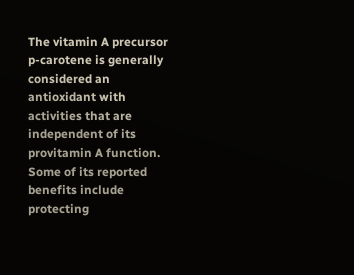The vitamin A precursor p-carotene is generally considered an antioxidant with activities that are independent of its provitamin A function. Some of its reported benefits include protecting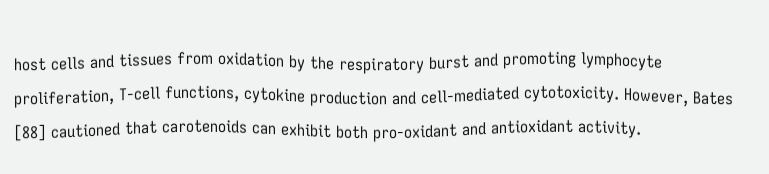host cells and tissues from oxidation by the respiratory burst and promoting lymphocyte proliferation, T-cell functions, cytokine production and cell-mediated cytotoxicity. However, Bates [88] cautioned that carotenoids can exhibit both pro-oxidant and antioxidant activity.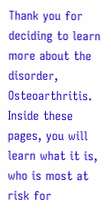Thank you for deciding to learn more about the disorder, Osteoarthritis. Inside these pages, you will learn what it is, who is most at risk for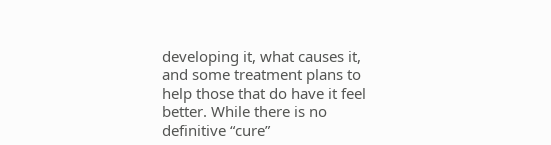developing it, what causes it, and some treatment plans to help those that do have it feel better. While there is no definitive “cure”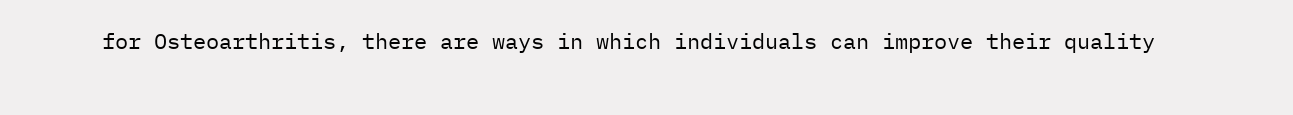for Osteoarthritis, there are ways in which individuals can improve their quality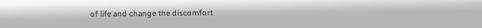of life and change the discomfort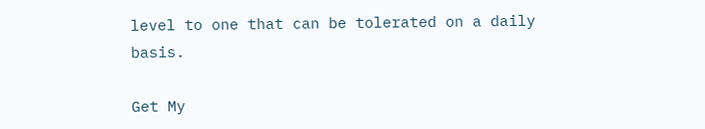level to one that can be tolerated on a daily basis.

Get My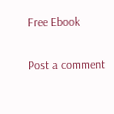Free Ebook

Post a comment